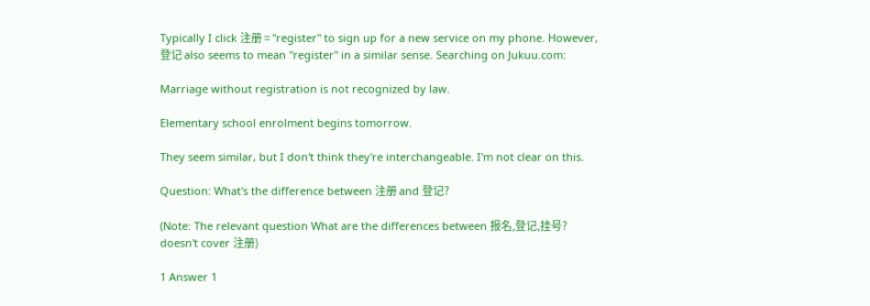Typically I click 注册 = "register" to sign up for a new service on my phone. However, 登记 also seems to mean "register" in a similar sense. Searching on Jukuu.com:

Marriage without registration is not recognized by law.

Elementary school enrolment begins tomorrow.

They seem similar, but I don't think they're interchangeable. I'm not clear on this.

Question: What's the difference between 注册 and 登记?

(Note: The relevant question What are the differences between 报名,登记,挂号? doesn't cover 注册)

1 Answer 1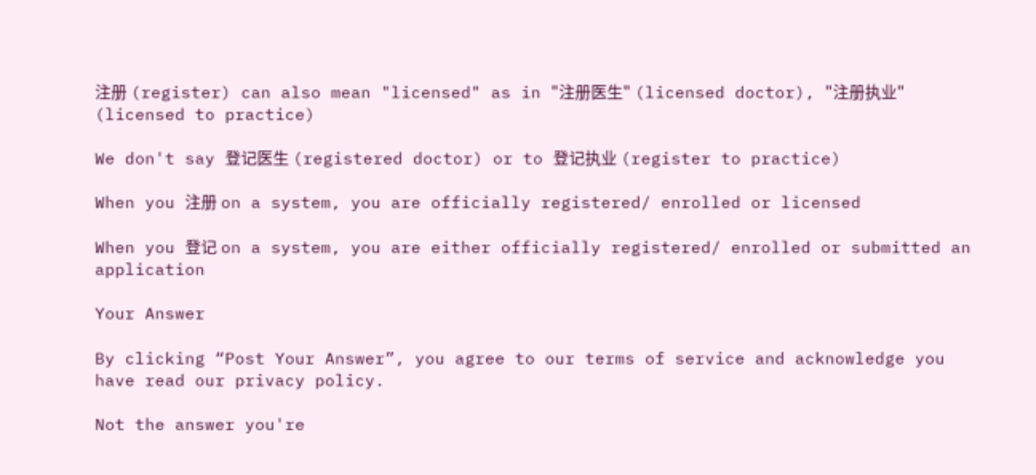注册 (register) can also mean "licensed" as in "注册医生" (licensed doctor), "注册执业" (licensed to practice)

We don't say 登记医生 (registered doctor) or to 登记执业 (register to practice)

When you 注册 on a system, you are officially registered/ enrolled or licensed

When you 登记 on a system, you are either officially registered/ enrolled or submitted an application

Your Answer

By clicking “Post Your Answer”, you agree to our terms of service and acknowledge you have read our privacy policy.

Not the answer you're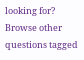looking for? Browse other questions tagged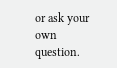or ask your own question.